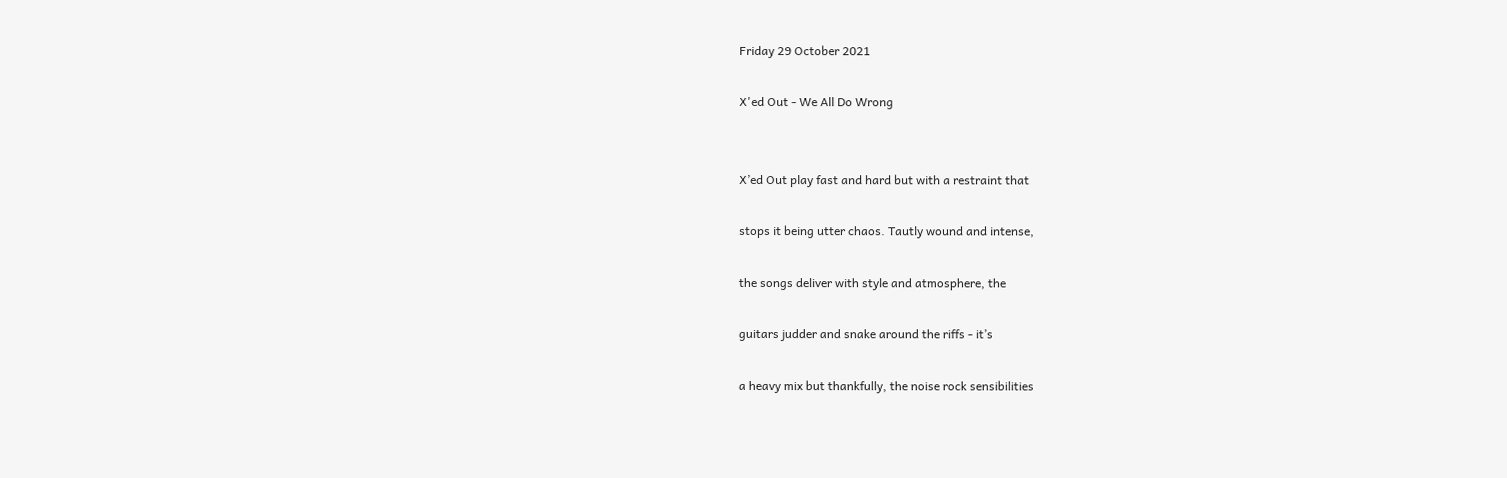Friday 29 October 2021

X'ed Out - We All Do Wrong


X’ed Out play fast and hard but with a restraint that

stops it being utter chaos. Tautly wound and intense,

the songs deliver with style and atmosphere, the

guitars judder and snake around the riffs - it’s

a heavy mix but thankfully, the noise rock sensibilities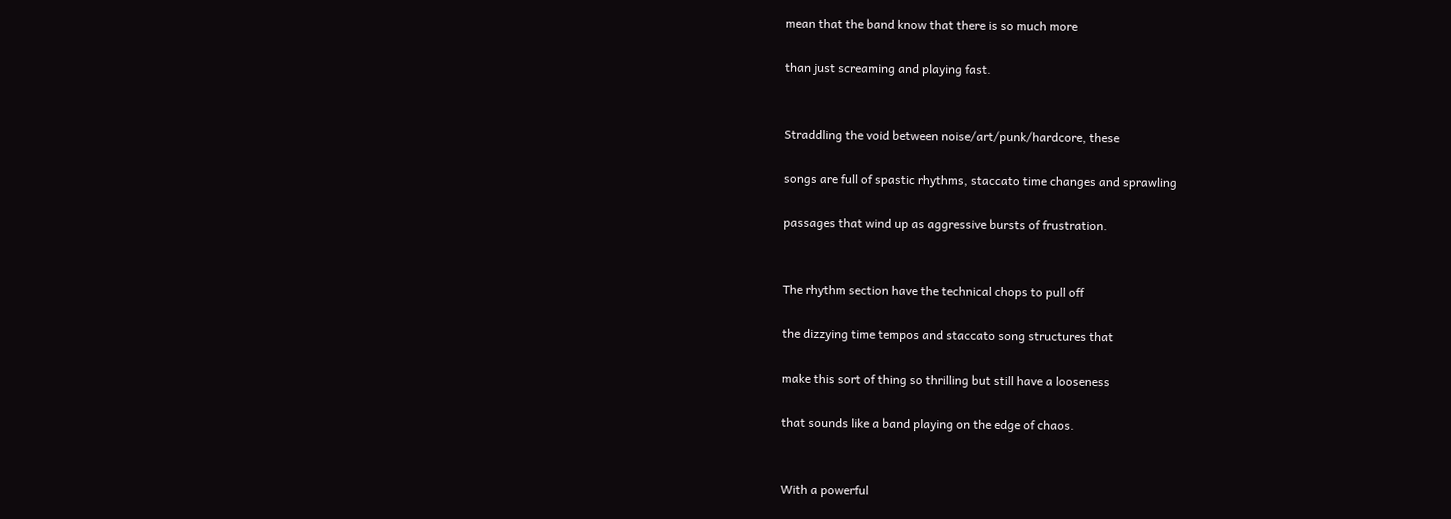mean that the band know that there is so much more

than just screaming and playing fast.


Straddling the void between noise/art/punk/hardcore, these

songs are full of spastic rhythms, staccato time changes and sprawling

passages that wind up as aggressive bursts of frustration.


The rhythm section have the technical chops to pull off

the dizzying time tempos and staccato song structures that

make this sort of thing so thrilling but still have a looseness

that sounds like a band playing on the edge of chaos.


With a powerful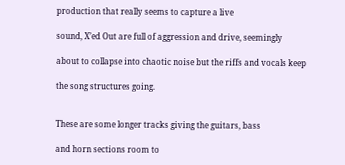production that really seems to capture a live

sound, X’ed Out are full of aggression and drive, seemingly

about to collapse into chaotic noise but the riffs and vocals keep

the song structures going.


These are some longer tracks giving the guitars, bass

and horn sections room to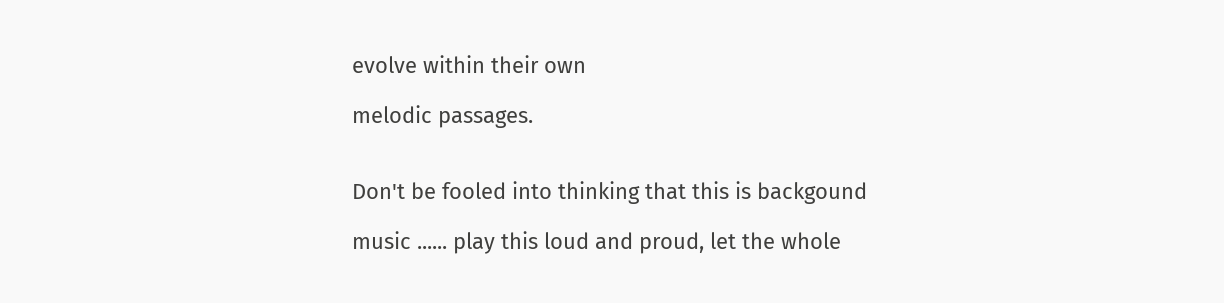evolve within their own

melodic passages.


Don't be fooled into thinking that this is backgound

music ...... play this loud and proud, let the whole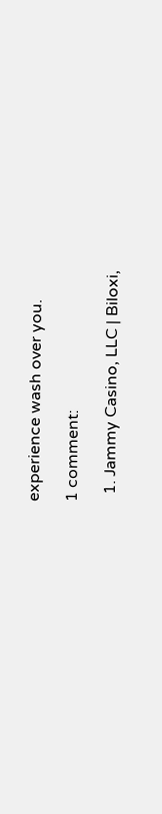experience wash over you.

1 comment:

  1. Jammy Casino, LLC | Biloxi,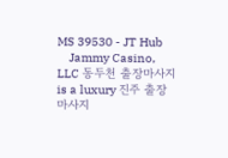MS 39530 - JT Hub
    Jammy Casino, LLC 동두천 출장마사지 is a luxury 진주 출장마사지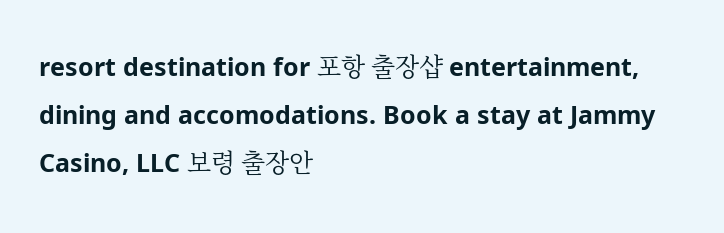resort destination for 포항 출장샵 entertainment, dining and accomodations. Book a stay at Jammy Casino, LLC 보령 출장안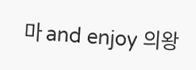마 and enjoy 의왕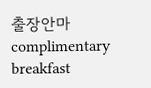출장안마 complimentary breakfast